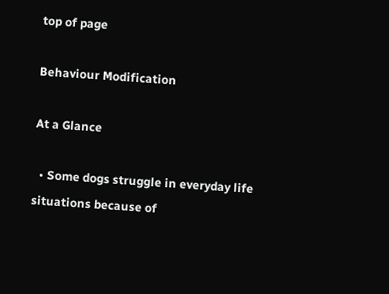top of page

Behaviour Modification

At a Glance

  • Some dogs struggle in everyday life situations because of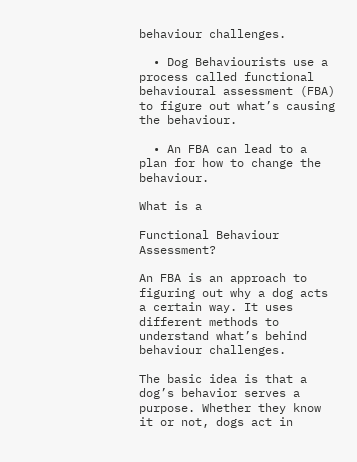behaviour challenges.

  • Dog Behaviourists use a process called functional behavioural assessment (FBA) to figure out what’s causing the behaviour.

  • An FBA can lead to a plan for how to change the behaviour.

What is a

Functional Behaviour Assessment?

An FBA is an approach to figuring out why a dog acts a certain way. It uses different methods to understand what’s behind behaviour challenges.

The basic idea is that a dog’s behavior serves a purpose. Whether they know it or not, dogs act in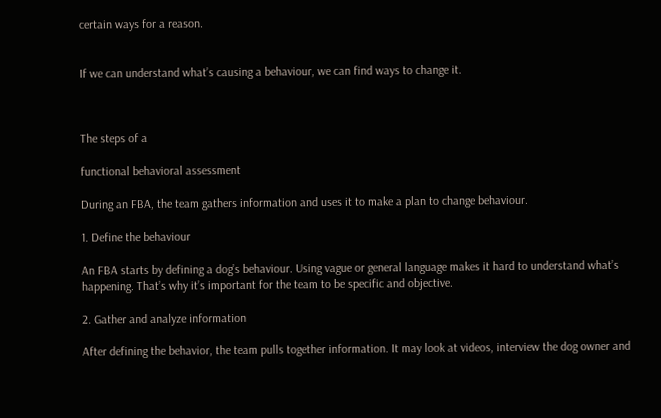certain ways for a reason.


If we can understand what’s causing a behaviour, we can find ways to change it.



The steps of a

functional behavioral assessment

During an FBA, the team gathers information and uses it to make a plan to change behaviour.

1. Define the behaviour

An FBA starts by defining a dog’s behaviour. Using vague or general language makes it hard to understand what’s happening. That’s why it’s important for the team to be specific and objective.

2. Gather and analyze information

After defining the behavior, the team pulls together information. It may look at videos, interview the dog owner and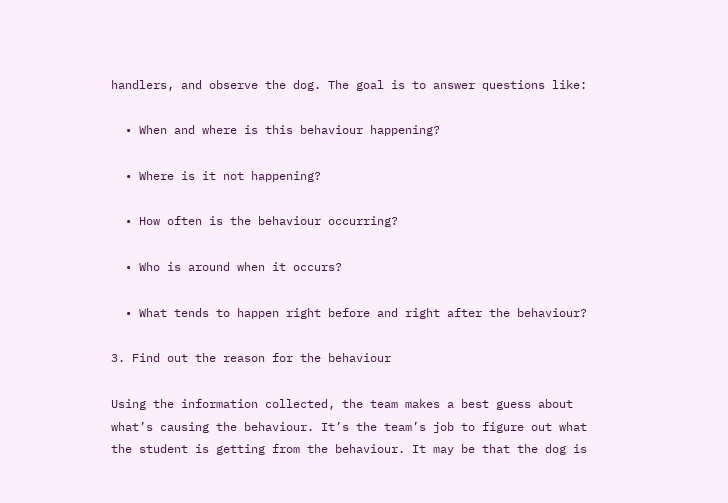handlers, and observe the dog. The goal is to answer questions like:

  • When and where is this behaviour happening?

  • Where is it not happening?

  • How often is the behaviour occurring?

  • Who is around when it occurs?

  • What tends to happen right before and right after the behaviour?

3. Find out the reason for the behaviour

Using the information collected, the team makes a best guess about what’s causing the behaviour. It’s the team’s job to figure out what the student is getting from the behaviour. It may be that the dog is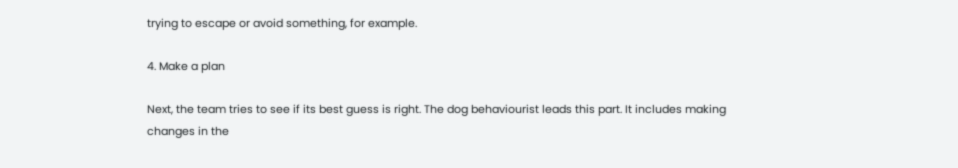trying to escape or avoid something, for example.

4. Make a plan

Next, the team tries to see if its best guess is right. The dog behaviourist leads this part. It includes making changes in the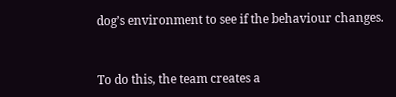dog’s environment to see if the behaviour changes.


To do this, the team creates a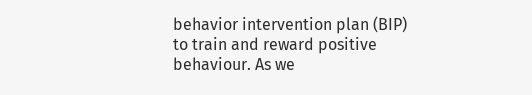behavior intervention plan (BIP) to train and reward positive behaviour. As we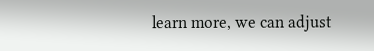learn more, we can adjust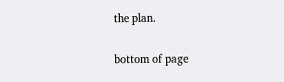the plan.

bottom of page